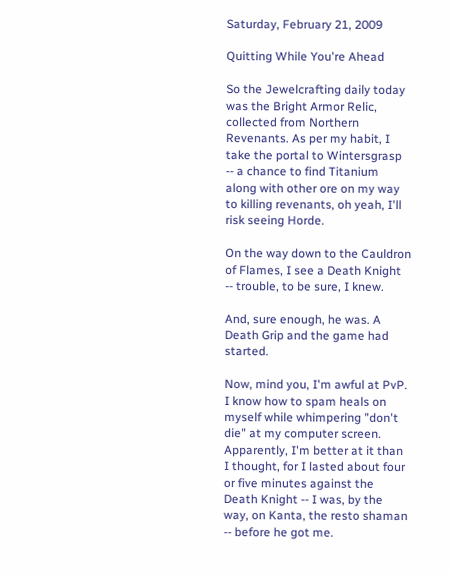Saturday, February 21, 2009

Quitting While You're Ahead

So the Jewelcrafting daily today was the Bright Armor Relic, collected from Northern Revenants. As per my habit, I take the portal to Wintersgrasp -- a chance to find Titanium along with other ore on my way to killing revenants, oh yeah, I'll risk seeing Horde.

On the way down to the Cauldron of Flames, I see a Death Knight -- trouble, to be sure, I knew.

And, sure enough, he was. A Death Grip and the game had started.

Now, mind you, I'm awful at PvP. I know how to spam heals on myself while whimpering "don't die" at my computer screen. Apparently, I'm better at it than I thought, for I lasted about four or five minutes against the Death Knight -- I was, by the way, on Kanta, the resto shaman -- before he got me.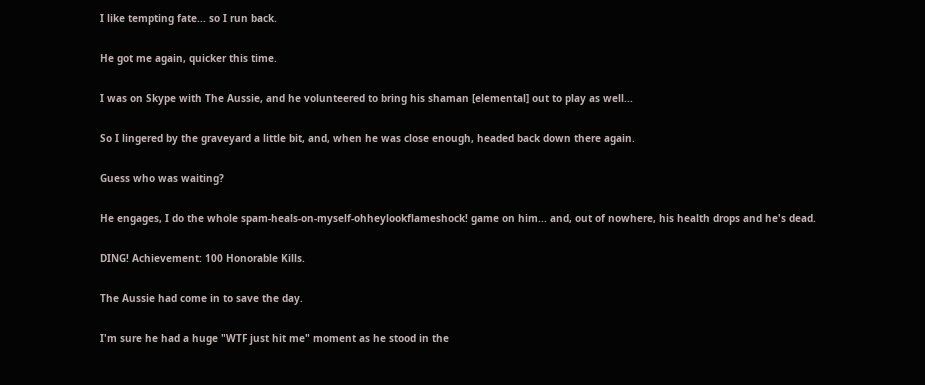I like tempting fate... so I run back.

He got me again, quicker this time.

I was on Skype with The Aussie, and he volunteered to bring his shaman [elemental] out to play as well...

So I lingered by the graveyard a little bit, and, when he was close enough, headed back down there again.

Guess who was waiting?

He engages, I do the whole spam-heals-on-myself-ohheylookflameshock! game on him... and, out of nowhere, his health drops and he's dead.

DING! Achievement: 100 Honorable Kills.

The Aussie had come in to save the day.

I'm sure he had a huge "WTF just hit me" moment as he stood in the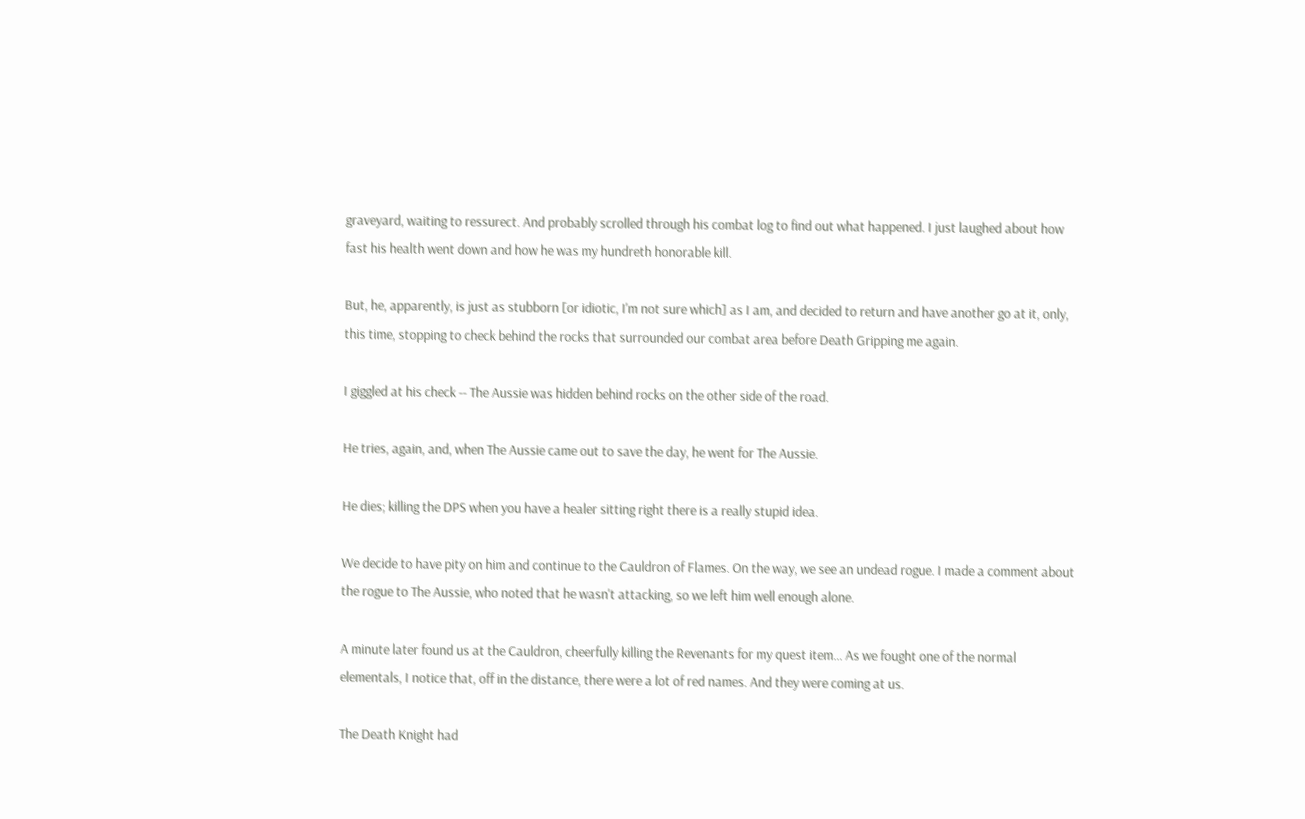graveyard, waiting to ressurect. And probably scrolled through his combat log to find out what happened. I just laughed about how fast his health went down and how he was my hundreth honorable kill.

But, he, apparently, is just as stubborn [or idiotic, I'm not sure which] as I am, and decided to return and have another go at it, only, this time, stopping to check behind the rocks that surrounded our combat area before Death Gripping me again.

I giggled at his check -- The Aussie was hidden behind rocks on the other side of the road.

He tries, again, and, when The Aussie came out to save the day, he went for The Aussie.

He dies; killing the DPS when you have a healer sitting right there is a really stupid idea.

We decide to have pity on him and continue to the Cauldron of Flames. On the way, we see an undead rogue. I made a comment about the rogue to The Aussie, who noted that he wasn't attacking, so we left him well enough alone.

A minute later found us at the Cauldron, cheerfully killing the Revenants for my quest item... As we fought one of the normal elementals, I notice that, off in the distance, there were a lot of red names. And they were coming at us.

The Death Knight had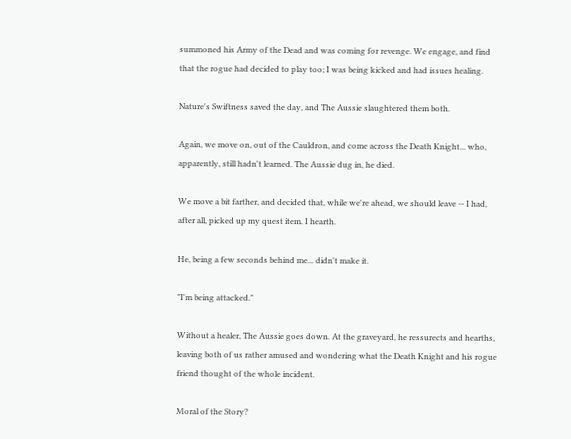summoned his Army of the Dead and was coming for revenge. We engage, and find that the rogue had decided to play too; I was being kicked and had issues healing.

Nature's Swiftness saved the day, and The Aussie slaughtered them both.

Again, we move on, out of the Cauldron, and come across the Death Knight... who, apparently, still hadn't learned. The Aussie dug in, he died.

We move a bit farther, and decided that, while we're ahead, we should leave -- I had, after all, picked up my quest item. I hearth.

He, being a few seconds behind me... didn't make it.

"I'm being attacked."

Without a healer, The Aussie goes down. At the graveyard, he ressurects and hearths, leaving both of us rather amused and wondering what the Death Knight and his rogue friend thought of the whole incident.

Moral of the Story?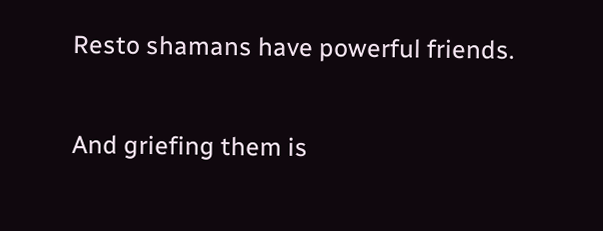Resto shamans have powerful friends.

And griefing them is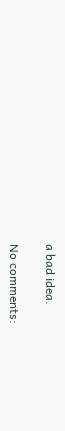a bad idea.

No comments: